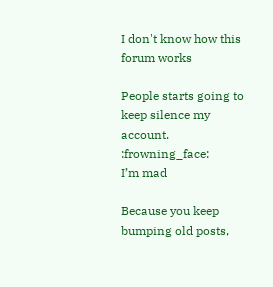I don't know how this forum works

People starts going to keep silence my account. :frowning_face:
I’m mad

Because you keep bumping old posts,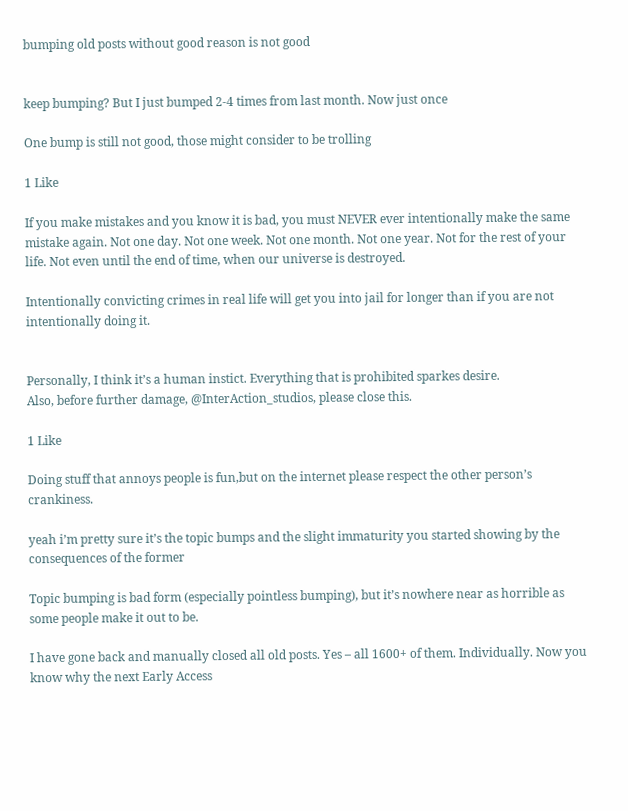bumping old posts without good reason is not good


keep bumping? But I just bumped 2-4 times from last month. Now just once

One bump is still not good, those might consider to be trolling

1 Like

If you make mistakes and you know it is bad, you must NEVER ever intentionally make the same mistake again. Not one day. Not one week. Not one month. Not one year. Not for the rest of your life. Not even until the end of time, when our universe is destroyed.

Intentionally convicting crimes in real life will get you into jail for longer than if you are not intentionally doing it.


Personally, I think it’s a human instict. Everything that is prohibited sparkes desire.
Also, before further damage, @InterAction_studios, please close this.

1 Like

Doing stuff that annoys people is fun,but on the internet please respect the other person’s crankiness.

yeah i’m pretty sure it’s the topic bumps and the slight immaturity you started showing by the consequences of the former

Topic bumping is bad form (especially pointless bumping), but it’s nowhere near as horrible as some people make it out to be.

I have gone back and manually closed all old posts. Yes – all 1600+ of them. Individually. Now you know why the next Early Access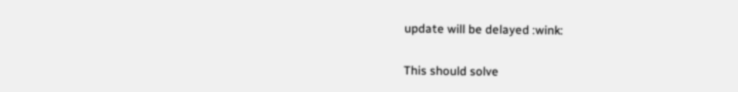update will be delayed :wink:

This should solve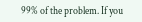99% of the problem. If you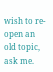wish to re-open an old topic, ask me.